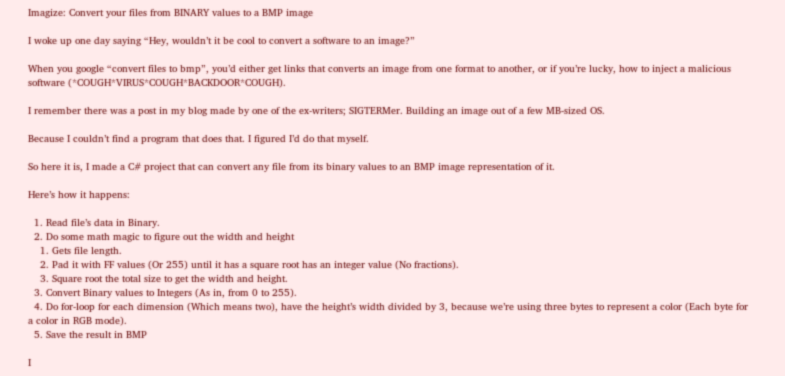Imagize: Convert your files from BINARY values to a BMP image

I woke up one day saying “Hey, wouldn’t it be cool to convert a software to an image?”

When you google “convert files to bmp”, you’d either get links that converts an image from one format to another, or if you’re lucky, how to inject a malicious software (*COUGH*VIRUS*COUGH*BACKDOOR*COUGH).

I remember there was a post in my blog made by one of the ex-writers; SIGTERMer. Building an image out of a few MB-sized OS.

Because I couldn’t find a program that does that. I figured I’d do that myself.

So here it is, I made a C# project that can convert any file from its binary values to an BMP image representation of it.

Here’s how it happens:

  1. Read file’s data in Binary.
  2. Do some math magic to figure out the width and height
    1. Gets file length.
    2. Pad it with FF values (Or 255) until it has a square root has an integer value (No fractions).
    3. Square root the total size to get the width and height.
  3. Convert Binary values to Integers (As in, from 0 to 255).
  4. Do for-loop for each dimension (Which means two), have the height’s width divided by 3, because we’re using three bytes to represent a color (Each byte for a color in RGB mode).
  5. Save the result in BMP

I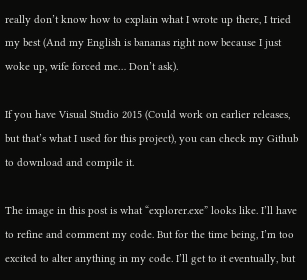really don’t know how to explain what I wrote up there, I tried my best (And my English is bananas right now because I just woke up, wife forced me… Don’t ask).

If you have Visual Studio 2015 (Could work on earlier releases, but that’s what I used for this project), you can check my Github to download and compile it.

The image in this post is what “explorer.exe” looks like. I’ll have to refine and comment my code. But for the time being, I’m too excited to alter anything in my code. I’ll get to it eventually, but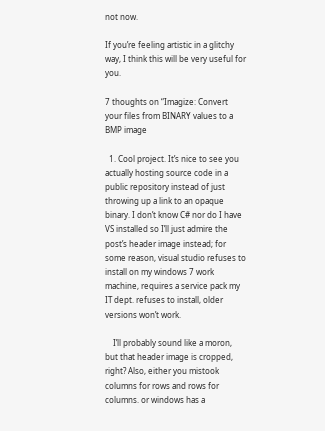not now.

If you’re feeling artistic in a glitchy way, I think this will be very useful for you.

7 thoughts on “Imagize: Convert your files from BINARY values to a BMP image

  1. Cool project. It’s nice to see you actually hosting source code in a public repository instead of just throwing up a link to an opaque binary. I don’t know C# nor do I have VS installed so I’ll just admire the post’s header image instead; for some reason, visual studio refuses to install on my windows 7 work machine, requires a service pack my IT dept. refuses to install, older versions won’t work.

    I’ll probably sound like a moron, but that header image is cropped, right? Also, either you mistook columns for rows and rows for columns. or windows has a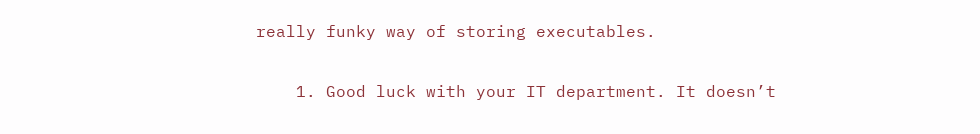really funky way of storing executables.

    1. Good luck with your IT department. It doesn’t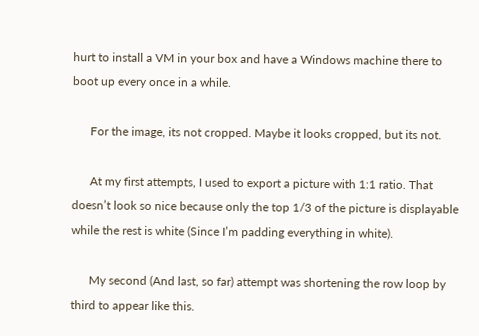hurt to install a VM in your box and have a Windows machine there to boot up every once in a while.

      For the image, its not cropped. Maybe it looks cropped, but its not.

      At my first attempts, I used to export a picture with 1:1 ratio. That doesn’t look so nice because only the top 1/3 of the picture is displayable while the rest is white (Since I’m padding everything in white).

      My second (And last, so far) attempt was shortening the row loop by third to appear like this.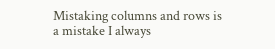Mistaking columns and rows is a mistake I always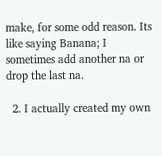make, for some odd reason. Its like saying Banana; I sometimes add another na or drop the last na.

  2. I actually created my own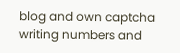blog and own captcha writing numbers and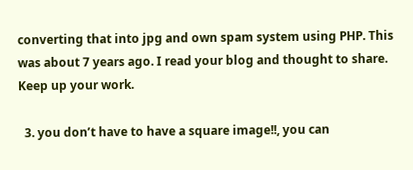converting that into jpg and own spam system using PHP. This was about 7 years ago. I read your blog and thought to share. Keep up your work.

  3. you don’t have to have a square image!!, you can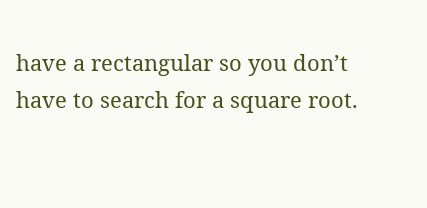have a rectangular so you don’t have to search for a square root.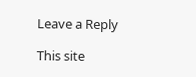Leave a Reply

This site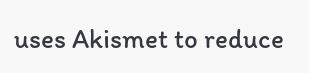uses Akismet to reduce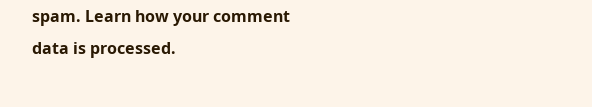spam. Learn how your comment data is processed.